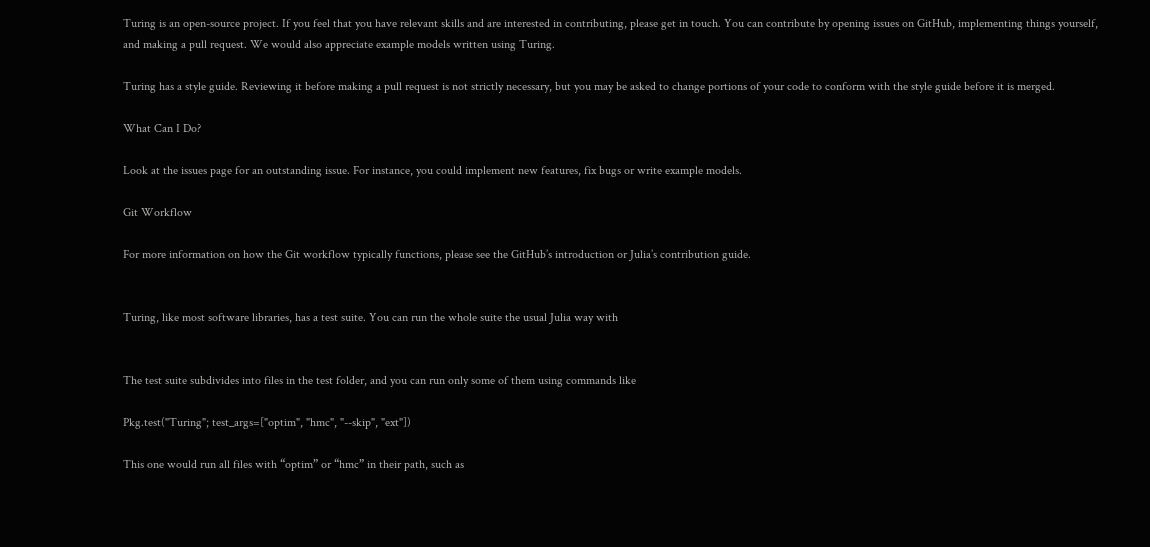Turing is an open-source project. If you feel that you have relevant skills and are interested in contributing, please get in touch. You can contribute by opening issues on GitHub, implementing things yourself, and making a pull request. We would also appreciate example models written using Turing.

Turing has a style guide. Reviewing it before making a pull request is not strictly necessary, but you may be asked to change portions of your code to conform with the style guide before it is merged.

What Can I Do?

Look at the issues page for an outstanding issue. For instance, you could implement new features, fix bugs or write example models.

Git Workflow

For more information on how the Git workflow typically functions, please see the GitHub’s introduction or Julia’s contribution guide.


Turing, like most software libraries, has a test suite. You can run the whole suite the usual Julia way with


The test suite subdivides into files in the test folder, and you can run only some of them using commands like

Pkg.test("Turing"; test_args=["optim", "hmc", "--skip", "ext"])

This one would run all files with “optim” or “hmc” in their path, such as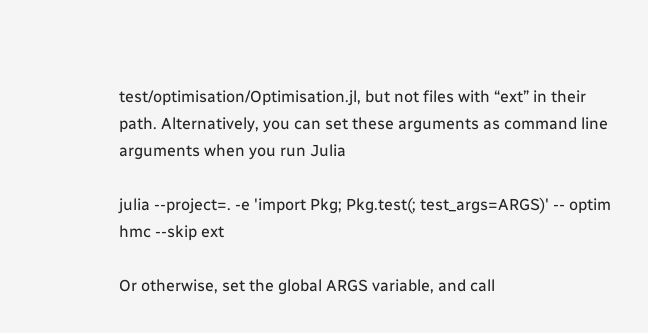test/optimisation/Optimisation.jl, but not files with “ext” in their path. Alternatively, you can set these arguments as command line arguments when you run Julia

julia --project=. -e 'import Pkg; Pkg.test(; test_args=ARGS)' -- optim hmc --skip ext

Or otherwise, set the global ARGS variable, and call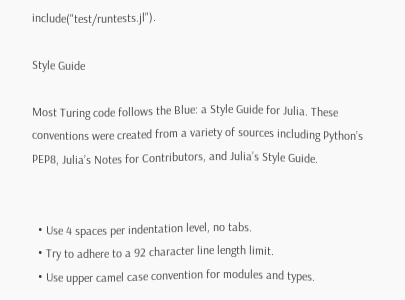include("test/runtests.jl").

Style Guide

Most Turing code follows the Blue: a Style Guide for Julia. These conventions were created from a variety of sources including Python’s PEP8, Julia’s Notes for Contributors, and Julia’s Style Guide.


  • Use 4 spaces per indentation level, no tabs.
  • Try to adhere to a 92 character line length limit.
  • Use upper camel case convention for modules and types.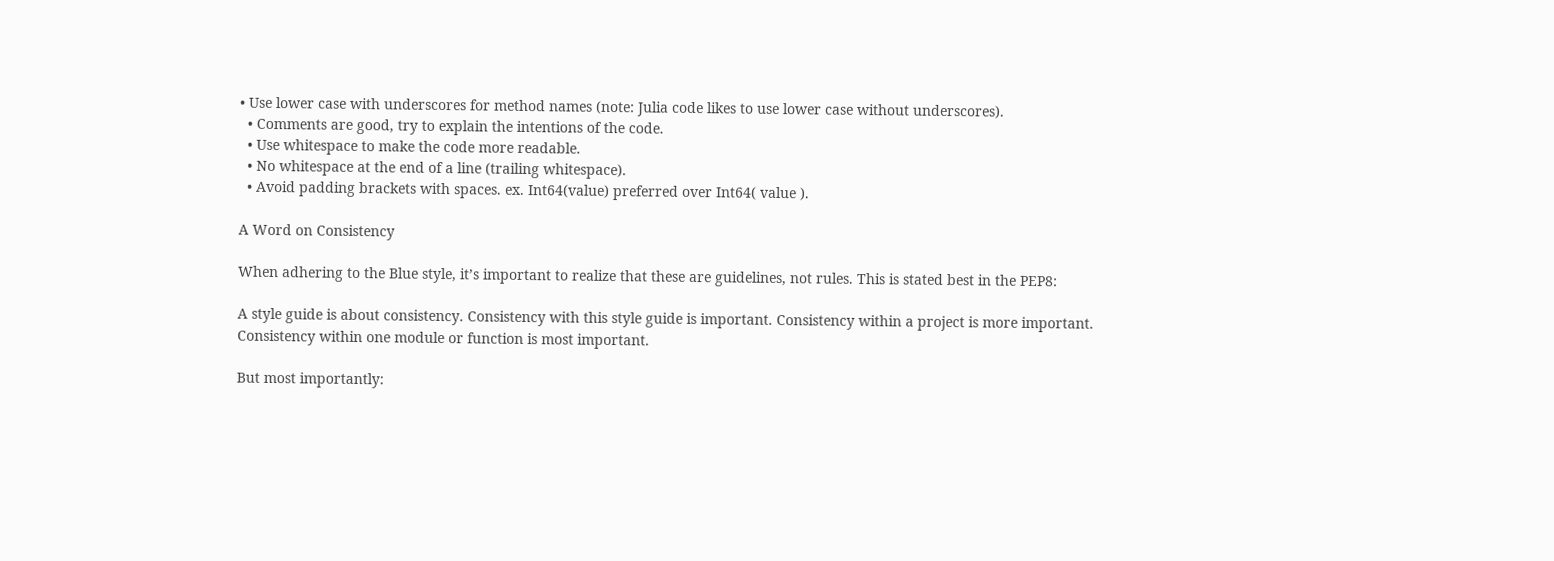• Use lower case with underscores for method names (note: Julia code likes to use lower case without underscores).
  • Comments are good, try to explain the intentions of the code.
  • Use whitespace to make the code more readable.
  • No whitespace at the end of a line (trailing whitespace).
  • Avoid padding brackets with spaces. ex. Int64(value) preferred over Int64( value ).

A Word on Consistency

When adhering to the Blue style, it’s important to realize that these are guidelines, not rules. This is stated best in the PEP8:

A style guide is about consistency. Consistency with this style guide is important. Consistency within a project is more important. Consistency within one module or function is most important.

But most importantly: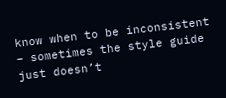know when to be inconsistent – sometimes the style guide just doesn’t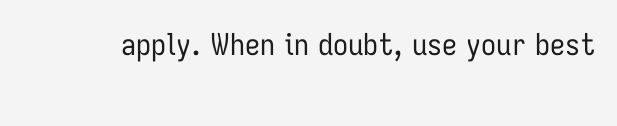apply. When in doubt, use your best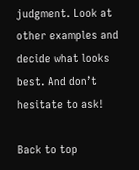judgment. Look at other examples and decide what looks best. And don’t hesitate to ask!

Back to top